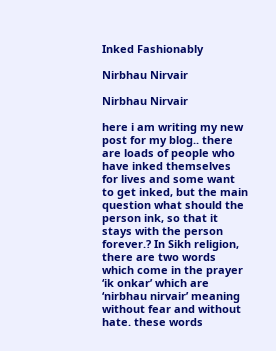Inked Fashionably

Nirbhau Nirvair

Nirbhau Nirvair

here i am writing my new post for my blog.. there are loads of people who have inked themselves for lives and some want to get inked, but the main question what should the person ink, so that it stays with the person forever.? In Sikh religion, there are two words which come in the prayer ‘ik onkar’ which are ‘nirbhau nirvair’ meaning without fear and without hate. these words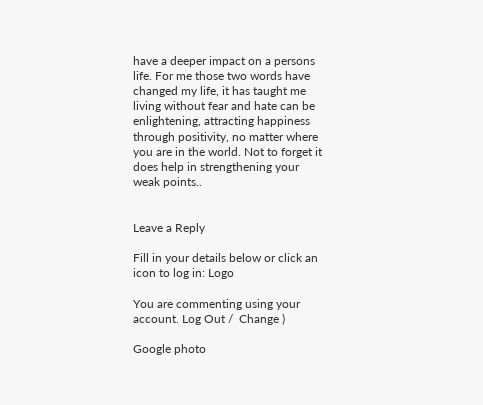have a deeper impact on a persons life. For me those two words have changed my life, it has taught me living without fear and hate can be enlightening, attracting happiness through positivity, no matter where you are in the world. Not to forget it does help in strengthening your weak points..


Leave a Reply

Fill in your details below or click an icon to log in: Logo

You are commenting using your account. Log Out /  Change )

Google photo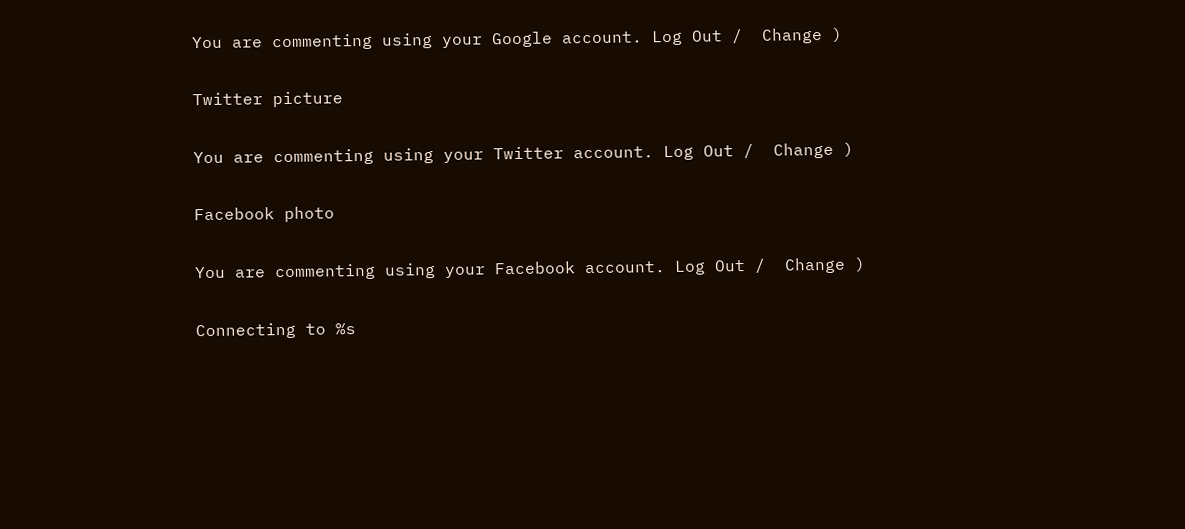You are commenting using your Google account. Log Out /  Change )

Twitter picture

You are commenting using your Twitter account. Log Out /  Change )

Facebook photo

You are commenting using your Facebook account. Log Out /  Change )

Connecting to %s